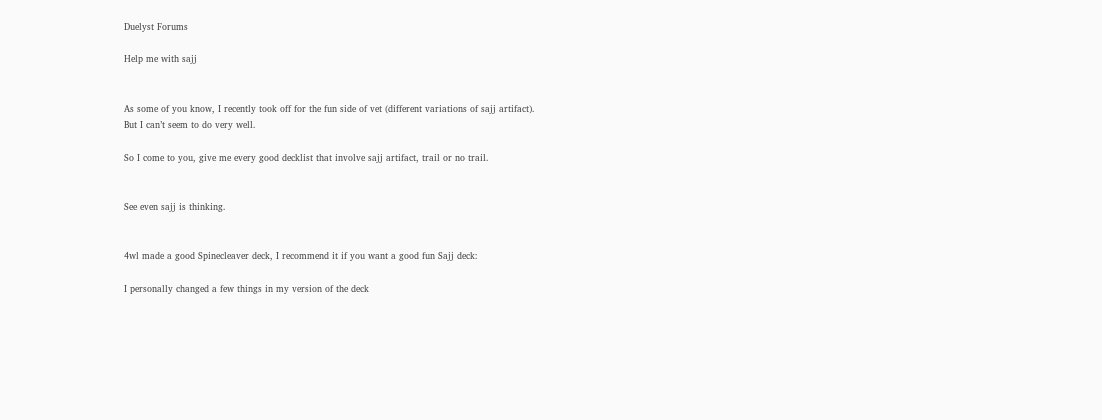Duelyst Forums

Help me with sajj


As some of you know, I recently took off for the fun side of vet (different variations of sajj artifact).
But I can’t seem to do very well.

So I come to you, give me every good decklist that involve sajj artifact, trail or no trail.


See even sajj is thinking.


4wl made a good Spinecleaver deck, I recommend it if you want a good fun Sajj deck:

I personally changed a few things in my version of the deck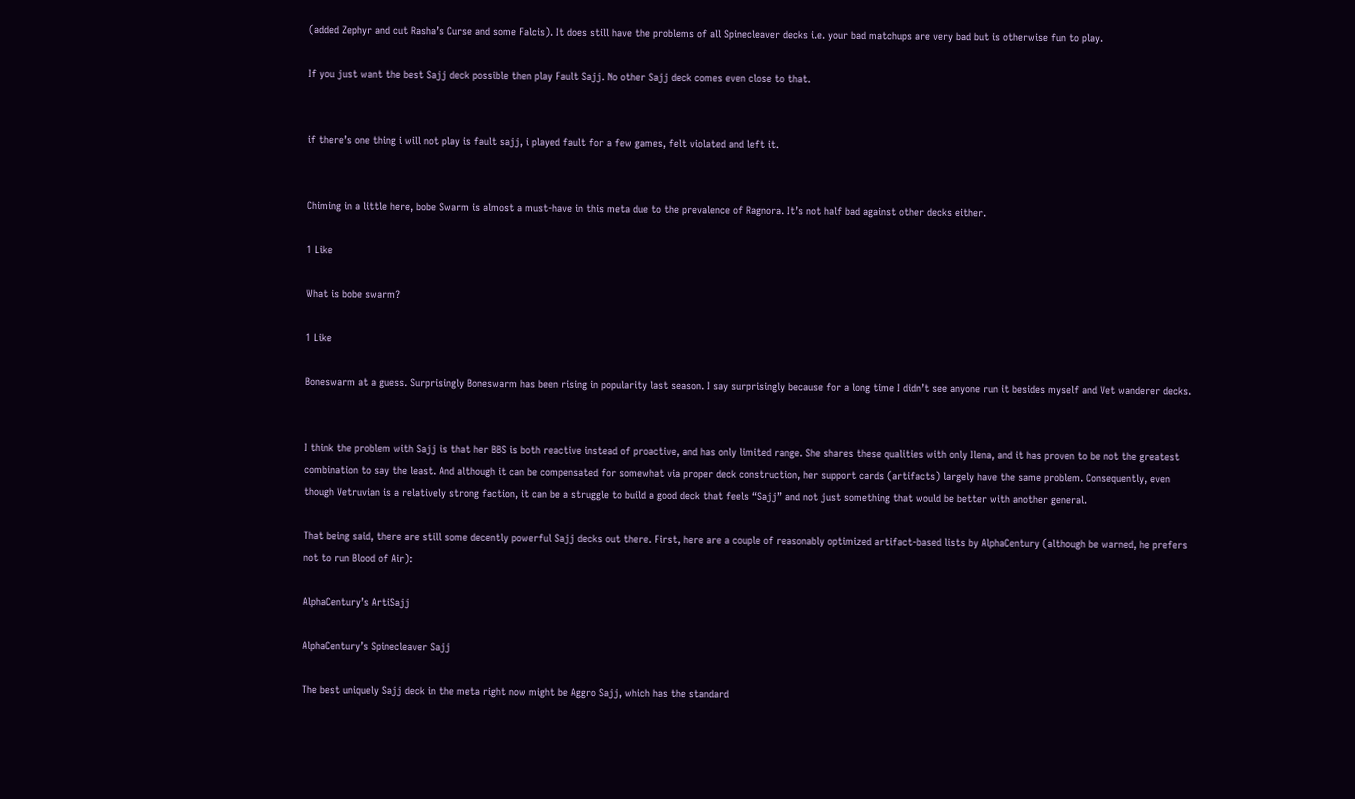(added Zephyr and cut Rasha’s Curse and some Falcis). It does still have the problems of all Spinecleaver decks i.e. your bad matchups are very bad but is otherwise fun to play.

If you just want the best Sajj deck possible then play Fault Sajj. No other Sajj deck comes even close to that.


if there’s one thing i will not play is fault sajj, i played fault for a few games, felt violated and left it.


Chiming in a little here, bobe Swarm is almost a must-have in this meta due to the prevalence of Ragnora. It’s not half bad against other decks either.

1 Like

What is bobe swarm?

1 Like

Boneswarm at a guess. Surprisingly Boneswarm has been rising in popularity last season. I say surprisingly because for a long time I didn’t see anyone run it besides myself and Vet wanderer decks.


I think the problem with Sajj is that her BBS is both reactive instead of proactive, and has only limited range. She shares these qualities with only Ilena, and it has proven to be not the greatest combination to say the least. And although it can be compensated for somewhat via proper deck construction, her support cards (artifacts) largely have the same problem. Consequently, even though Vetruvian is a relatively strong faction, it can be a struggle to build a good deck that feels “Sajj” and not just something that would be better with another general.

That being said, there are still some decently powerful Sajj decks out there. First, here are a couple of reasonably optimized artifact-based lists by AlphaCentury (although be warned, he prefers not to run Blood of Air):

AlphaCentury’s ArtiSajj

AlphaCentury’s Spinecleaver Sajj

The best uniquely Sajj deck in the meta right now might be Aggro Sajj, which has the standard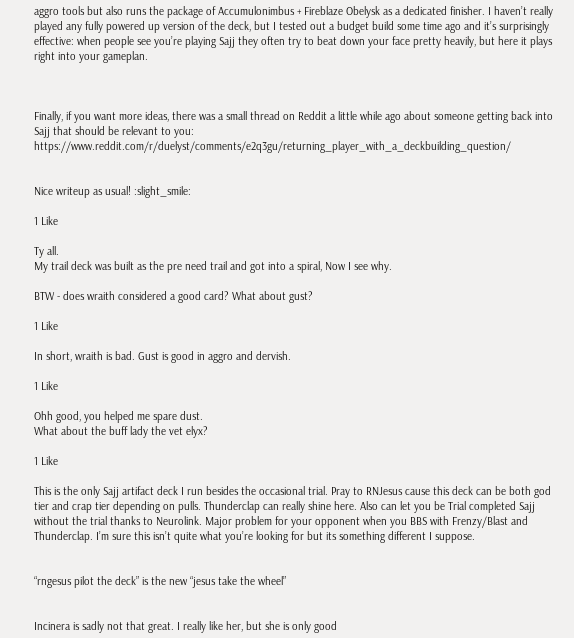aggro tools but also runs the package of Accumulonimbus + Fireblaze Obelysk as a dedicated finisher. I haven’t really played any fully powered up version of the deck, but I tested out a budget build some time ago and it’s surprisingly effective: when people see you’re playing Sajj they often try to beat down your face pretty heavily, but here it plays right into your gameplan.



Finally, if you want more ideas, there was a small thread on Reddit a little while ago about someone getting back into Sajj that should be relevant to you: https://www.reddit.com/r/duelyst/comments/e2q3gu/returning_player_with_a_deckbuilding_question/


Nice writeup as usual! :slight_smile:

1 Like

Ty all.
My trail deck was built as the pre need trail and got into a spiral, Now I see why.

BTW - does wraith considered a good card? What about gust?

1 Like

In short, wraith is bad. Gust is good in aggro and dervish.

1 Like

Ohh good, you helped me spare dust.
What about the buff lady the vet elyx?

1 Like

This is the only Sajj artifact deck I run besides the occasional trial. Pray to RNJesus cause this deck can be both god tier and crap tier depending on pulls. Thunderclap can really shine here. Also can let you be Trial completed Sajj without the trial thanks to Neurolink. Major problem for your opponent when you BBS with Frenzy/Blast and Thunderclap. I’m sure this isn’t quite what you’re looking for but its something different I suppose.


“rngesus pilot the deck” is the new “jesus take the wheel”


Incinera is sadly not that great. I really like her, but she is only good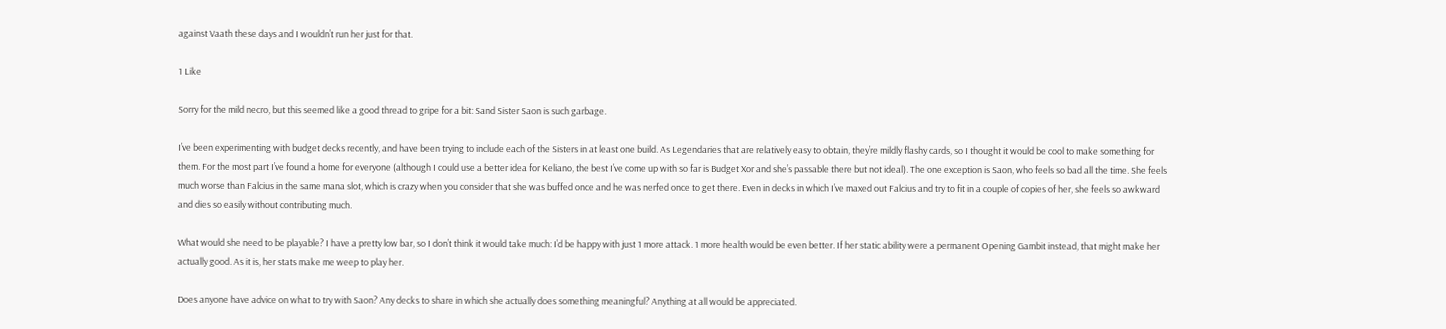against Vaath these days and I wouldn’t run her just for that.

1 Like

Sorry for the mild necro, but this seemed like a good thread to gripe for a bit: Sand Sister Saon is such garbage.

I’ve been experimenting with budget decks recently, and have been trying to include each of the Sisters in at least one build. As Legendaries that are relatively easy to obtain, they’re mildly flashy cards, so I thought it would be cool to make something for them. For the most part I’ve found a home for everyone (although I could use a better idea for Keliano, the best I’ve come up with so far is Budget Xor and she’s passable there but not ideal). The one exception is Saon, who feels so bad all the time. She feels much worse than Falcius in the same mana slot, which is crazy when you consider that she was buffed once and he was nerfed once to get there. Even in decks in which I’ve maxed out Falcius and try to fit in a couple of copies of her, she feels so awkward and dies so easily without contributing much.

What would she need to be playable? I have a pretty low bar, so I don’t think it would take much: I’d be happy with just 1 more attack. 1 more health would be even better. If her static ability were a permanent Opening Gambit instead, that might make her actually good. As it is, her stats make me weep to play her.

Does anyone have advice on what to try with Saon? Any decks to share in which she actually does something meaningful? Anything at all would be appreciated.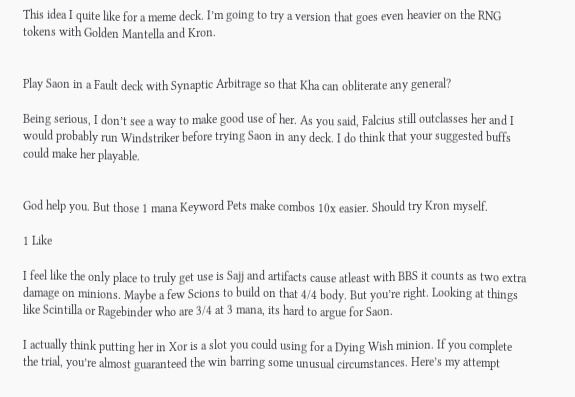This idea I quite like for a meme deck. I’m going to try a version that goes even heavier on the RNG tokens with Golden Mantella and Kron.


Play Saon in a Fault deck with Synaptic Arbitrage so that Kha can obliterate any general?

Being serious, I don’t see a way to make good use of her. As you said, Falcius still outclasses her and I would probably run Windstriker before trying Saon in any deck. I do think that your suggested buffs could make her playable.


God help you. But those 1 mana Keyword Pets make combos 10x easier. Should try Kron myself.

1 Like

I feel like the only place to truly get use is Sajj and artifacts cause atleast with BBS it counts as two extra damage on minions. Maybe a few Scions to build on that 4/4 body. But you’re right. Looking at things like Scintilla or Ragebinder who are 3/4 at 3 mana, its hard to argue for Saon.

I actually think putting her in Xor is a slot you could using for a Dying Wish minion. If you complete the trial, you’re almost guaranteed the win barring some unusual circumstances. Here’s my attempt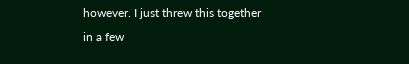however. I just threw this together in a few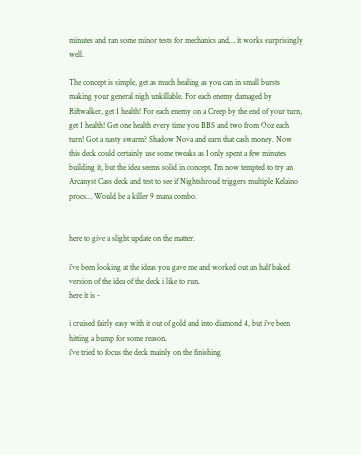minutes and ran some minor tests for mechanics and… it works surprisingly well.

The concept is simple, get as much healing as you can in small bursts making your general nigh unkillable. For each enemy damaged by Riftwalker, get 1 health! For each enemy on a Creep by the end of your turn, get 1 health! Get one health every time you BBS and two from Ooz each turn! Got a nasty swarm? Shadow Nova and earn that cash money. Now this deck could certainly use some tweaks as I only spent a few minutes building it, but the idea seems solid in concept. I’m now tempted to try an Arcanyst Cass deck and test to see if Nightshroud triggers multiple Kelaino procs… Would be a killer 9 mana combo.


here to give a slight update on the matter.

i’ve been looking at the ideas you gave me and worked out an half baked version of the idea of the deck i like to run.
here it is -

i cruised fairly easy with it out of gold and into diamond 4, but i’ve been hitting a bump for some reason.
i’ve tried to focus the deck mainly on the finishing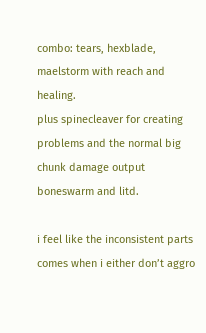combo: tears, hexblade, maelstorm with reach and healing.
plus spinecleaver for creating problems and the normal big chunk damage output boneswarm and litd.

i feel like the inconsistent parts comes when i either don’t aggro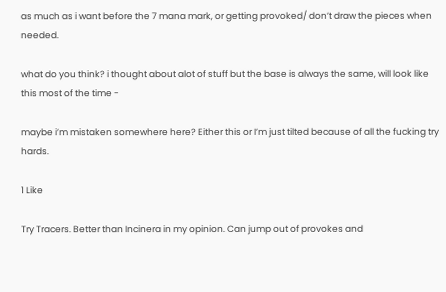as much as i want before the 7 mana mark, or getting provoked/ don’t draw the pieces when needed.

what do you think? i thought about alot of stuff but the base is always the same, will look like this most of the time -

maybe i’m mistaken somewhere here? Either this or I’m just tilted because of all the fucking try hards.

1 Like

Try Tracers. Better than Incinera in my opinion. Can jump out of provokes and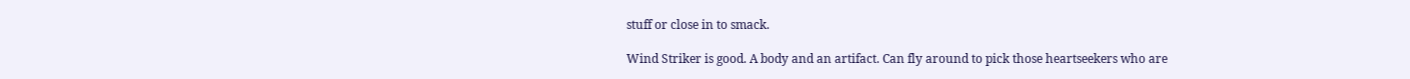stuff or close in to smack.

Wind Striker is good. A body and an artifact. Can fly around to pick those heartseekers who are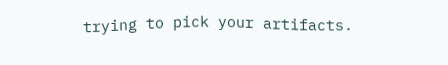trying to pick your artifacts.